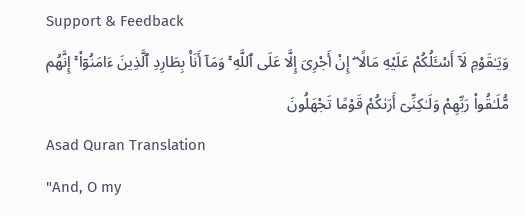Support & Feedback
وَيَـٰقَوْمِ لَآ أَسْـَٔلُكُمْ عَلَيْهِ مَالًا ۖ إِنْ أَجْرِىَ إِلَّا عَلَى ٱللَّهِ ۚ وَمَآ أَنَا۠ بِطَارِدِ ٱلَّذِينَ ءَامَنُوٓا۟ ۚ إِنَّهُم مُّلَـٰقُوا۟ رَبِّهِمْ وَلَـٰكِنِّىٓ أَرَىٰكُمْ قَوْمًا تَجْهَلُونَ
Asad Quran Translation
"And, O my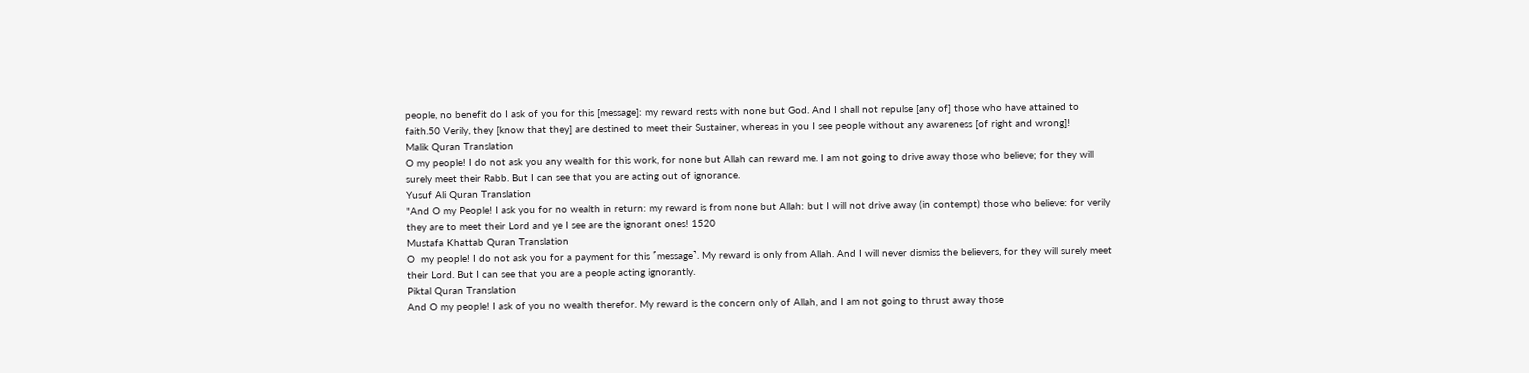people, no benefit do I ask of you for this [message]: my reward rests with none but God. And I shall not repulse [any of] those who have attained to faith.50 Verily, they [know that they] are destined to meet their Sustainer, whereas in you I see people without any awareness [of right and wrong]!
Malik Quran Translation
O my people! I do not ask you any wealth for this work, for none but Allah can reward me. I am not going to drive away those who believe; for they will surely meet their Rabb. But I can see that you are acting out of ignorance.
Yusuf Ali Quran Translation
"And O my People! I ask you for no wealth in return: my reward is from none but Allah: but I will not drive away (in contempt) those who believe: for verily they are to meet their Lord and ye I see are the ignorant ones! 1520
Mustafa Khattab Quran Translation
O  my people! I do not ask you for a payment for this ˹message˺. My reward is only from Allah. And I will never dismiss the believers, for they will surely meet their Lord. But I can see that you are a people acting ignorantly.
Piktal Quran Translation
And O my people! I ask of you no wealth therefor. My reward is the concern only of Allah, and I am not going to thrust away those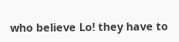who believe Lo! they have to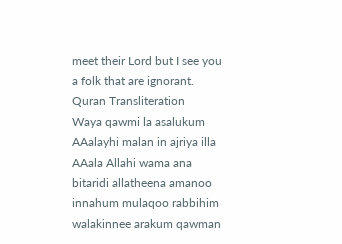meet their Lord but I see you a folk that are ignorant.
Quran Transliteration
Waya qawmi la asalukum AAalayhi malan in ajriya illa AAala Allahi wama ana bitaridi allatheena amanoo innahum mulaqoo rabbihim walakinnee arakum qawman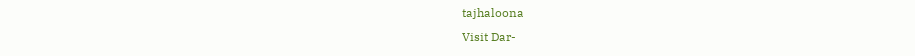tajhaloona
Visit Dar-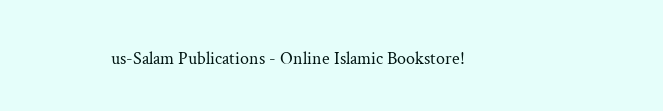us-Salam Publications - Online Islamic Bookstore!